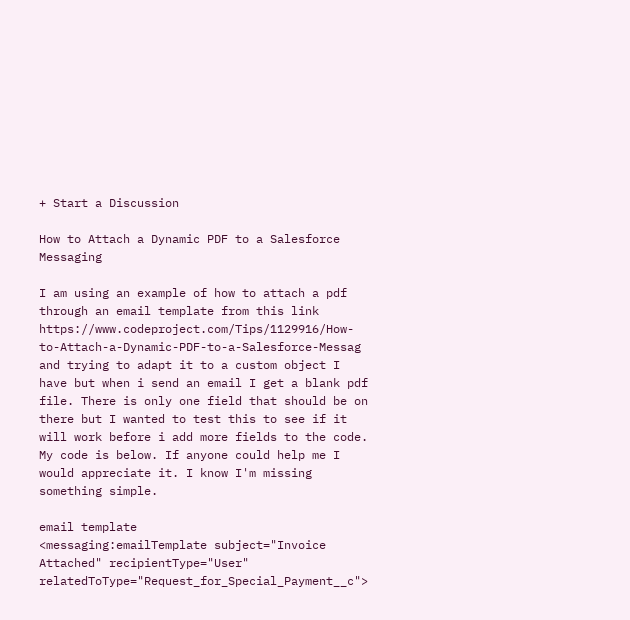+ Start a Discussion

How to Attach a Dynamic PDF to a Salesforce Messaging

I am using an example of how to attach a pdf through an email template from this link https://www.codeproject.com/Tips/1129916/How-to-Attach-a-Dynamic-PDF-to-a-Salesforce-Messag and trying to adapt it to a custom object I have but when i send an email I get a blank pdf file. There is only one field that should be on there but I wanted to test this to see if it will work before i add more fields to the code. My code is below. If anyone could help me I would appreciate it. I know I'm missing something simple.

email template
<messaging:emailTemplate subject="Invoice Attached" recipientType="User" relatedToType="Request_for_Special_Payment__c">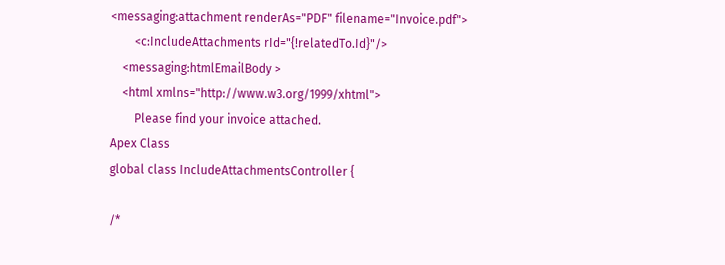<messaging:attachment renderAs="PDF" filename="Invoice.pdf">
        <c:IncludeAttachments rId="{!relatedTo.Id}"/>
    <messaging:htmlEmailBody >
    <html xmlns="http://www.w3.org/1999/xhtml">
        Please find your invoice attached.
Apex Class
global class IncludeAttachmentsController {

/*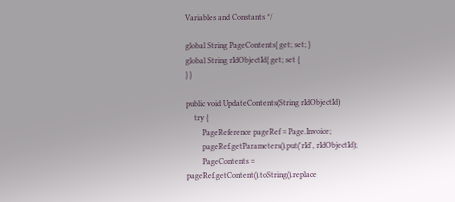Variables and Constants */

global String PageContents{ get; set; }
global String rIdObjectId{ get; set {
} }

public void UpdateContents(String rIdObjectId)
    try {
        PageReference pageRef = Page.Invoice;
        pageRef.getParameters().put('rId', rIdObjectId);
        PageContents = pageRef.getContent().toString().replace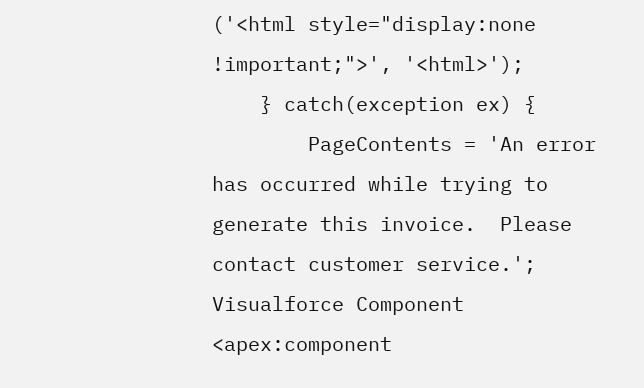('<html style="display:none !important;">', '<html>');
    } catch(exception ex) {
        PageContents = 'An error has occurred while trying to generate this invoice.  Please contact customer service.';
Visualforce Component
<apex:component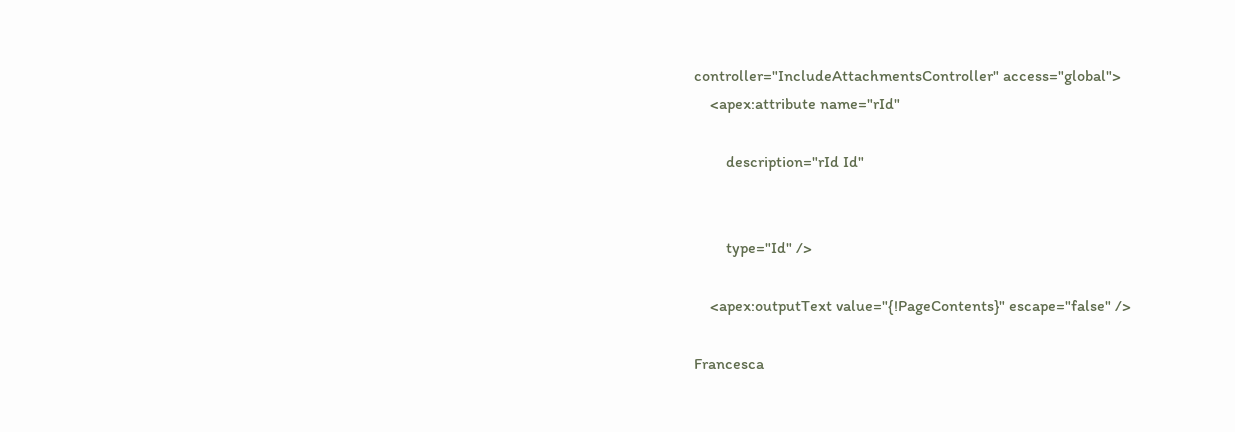controller="IncludeAttachmentsController" access="global">
    <apex:attribute name="rId"

        description="rId Id"


        type="Id" />

    <apex:outputText value="{!PageContents}" escape="false" />

Francesca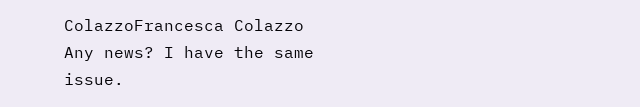ColazzoFrancesca Colazzo
Any news? I have the same issue.